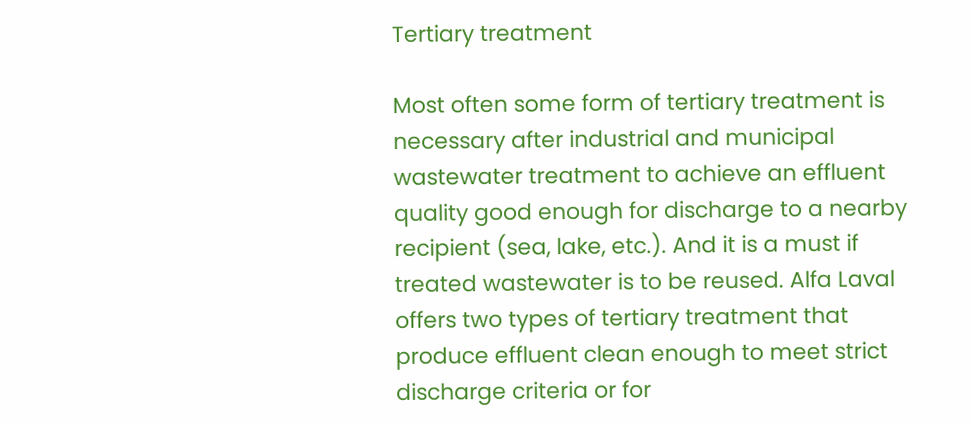Tertiary treatment

Most often some form of tertiary treatment is necessary after industrial and municipal wastewater treatment to achieve an effluent quality good enough for discharge to a nearby recipient (sea, lake, etc.). And it is a must if treated wastewater is to be reused. Alfa Laval offers two types of tertiary treatment that produce effluent clean enough to meet strict discharge criteria or for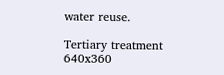water reuse.

Tertiary treatment 640x360